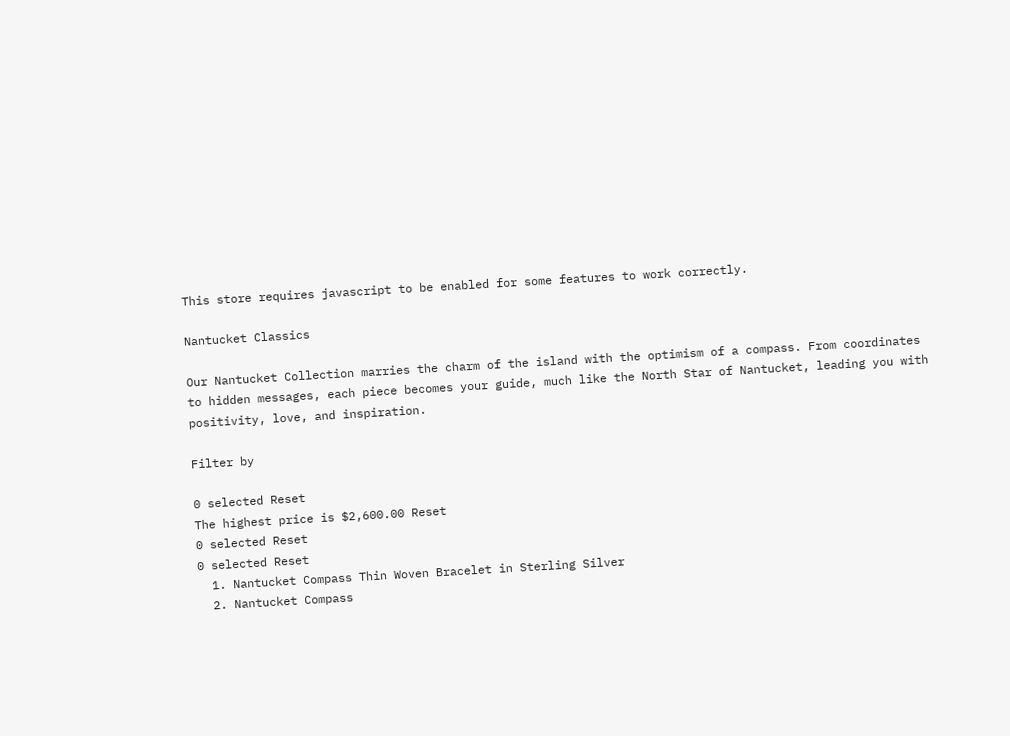This store requires javascript to be enabled for some features to work correctly.

Nantucket Classics

Our Nantucket Collection marries the charm of the island with the optimism of a compass. From coordinates to hidden messages, each piece becomes your guide, much like the North Star of Nantucket, leading you with positivity, love, and inspiration.

Filter by

0 selected Reset
The highest price is $2,600.00 Reset
0 selected Reset
0 selected Reset
  1. Nantucket Compass Thin Woven Bracelet in Sterling Silver
  2. Nantucket Compass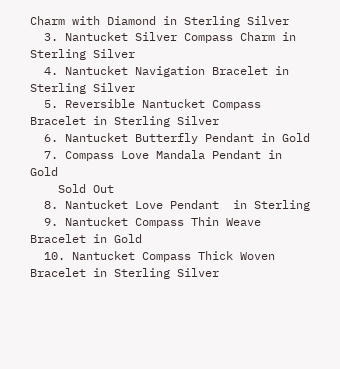Charm with Diamond in Sterling Silver
  3. Nantucket Silver Compass Charm in Sterling Silver
  4. Nantucket Navigation Bracelet in Sterling Silver
  5. Reversible Nantucket Compass Bracelet in Sterling Silver
  6. Nantucket Butterfly Pendant in Gold
  7. Compass Love Mandala Pendant in Gold
    Sold Out
  8. Nantucket Love Pendant  in Sterling
  9. Nantucket Compass Thin Weave Bracelet in Gold
  10. Nantucket Compass Thick Woven Bracelet in Sterling Silver